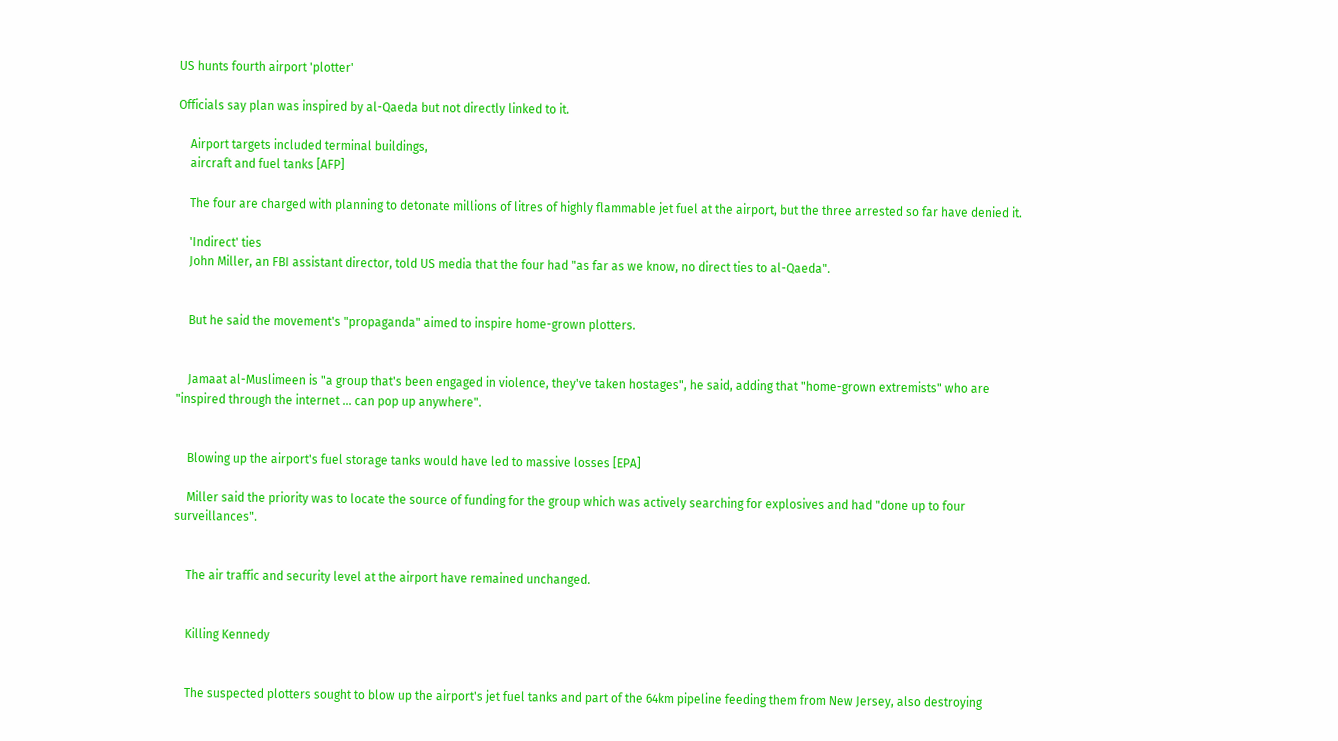US hunts fourth airport 'plotter'

Officials say plan was inspired by al-Qaeda but not directly linked to it.

    Airport targets included terminal buildings,
    aircraft and fuel tanks [AFP]

    The four are charged with planning to detonate millions of litres of highly flammable jet fuel at the airport, but the three arrested so far have denied it.

    'Indirect' ties
    John Miller, an FBI assistant director, told US media that the four had "as far as we know, no direct ties to al-Qaeda".


    But he said the movement's "propaganda" aimed to inspire home-grown plotters.


    Jamaat al-Muslimeen is "a group that's been engaged in violence, they've taken hostages", he said, adding that "home-grown extremists" who are "inspired through the internet ... can pop up anywhere".


    Blowing up the airport's fuel storage tanks would have led to massive losses [EPA]

    Miller said the priority was to locate the source of funding for the group which was actively searching for explosives and had "done up to four surveillances".


    The air traffic and security level at the airport have remained unchanged.


    Killing Kennedy


    The suspected plotters sought to blow up the airport's jet fuel tanks and part of the 64km pipeline feeding them from New Jersey, also destroying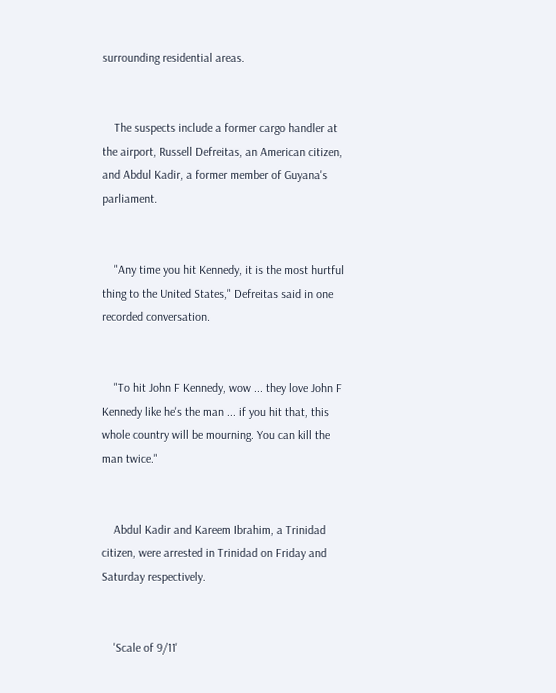surrounding residential areas.


    The suspects include a former cargo handler at the airport, Russell Defreitas, an American citizen, and Abdul Kadir, a former member of Guyana's parliament.


    "Any time you hit Kennedy, it is the most hurtful thing to the United States," Defreitas said in one recorded conversation.


    "To hit John F Kennedy, wow ... they love John F Kennedy like he's the man ... if you hit that, this whole country will be mourning. You can kill the man twice."


    Abdul Kadir and Kareem Ibrahim, a Trinidad citizen, were arrested in Trinidad on Friday and Saturday respectively.


    'Scale of 9/11'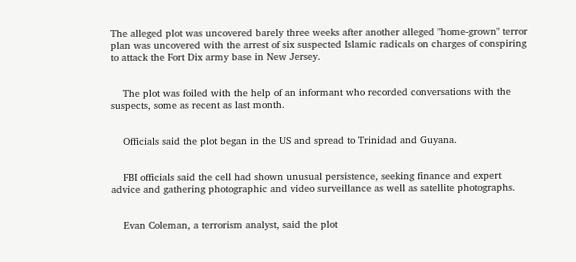The alleged plot was uncovered barely three weeks after another alleged "home-grown" terror plan was uncovered with the arrest of six suspected Islamic radicals on charges of conspiring to attack the Fort Dix army base in New Jersey.


    The plot was foiled with the help of an informant who recorded conversations with the suspects, some as recent as last month.


    Officials said the plot began in the US and spread to Trinidad and Guyana.


    FBI officials said the cell had shown unusual persistence, seeking finance and expert advice and gathering photographic and video surveillance as well as satellite photographs.


    Evan Coleman, a terrorism analyst, said the plot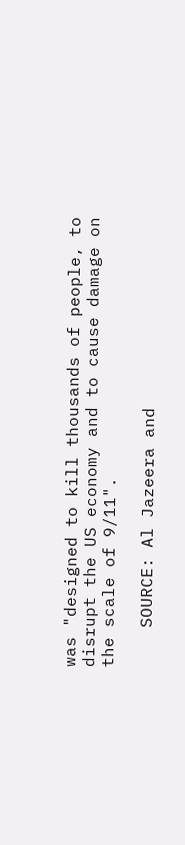was "designed to kill thousands of people, to disrupt the US economy and to cause damage on the scale of 9/11".

    SOURCE: Al Jazeera and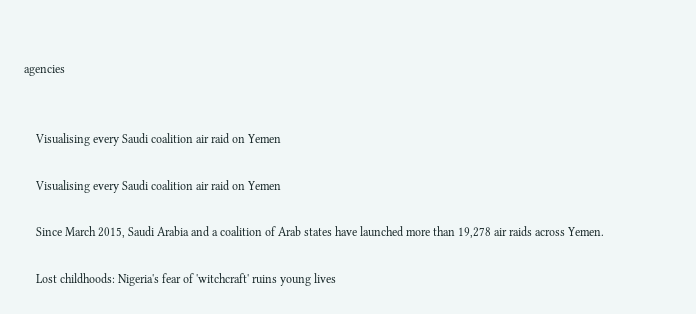agencies


    Visualising every Saudi coalition air raid on Yemen

    Visualising every Saudi coalition air raid on Yemen

    Since March 2015, Saudi Arabia and a coalition of Arab states have launched more than 19,278 air raids across Yemen.

    Lost childhoods: Nigeria's fear of 'witchcraft' ruins young lives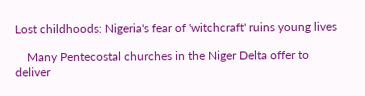Lost childhoods: Nigeria's fear of 'witchcraft' ruins young lives

    Many Pentecostal churches in the Niger Delta offer to deliver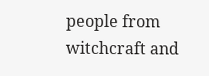people from witchcraft and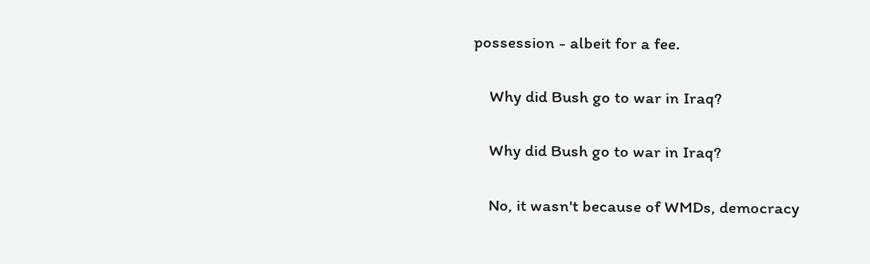possession - albeit for a fee.

    Why did Bush go to war in Iraq?

    Why did Bush go to war in Iraq?

    No, it wasn't because of WMDs, democracy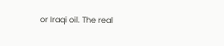or Iraqi oil. The real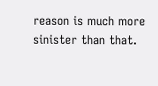reason is much more sinister than that.